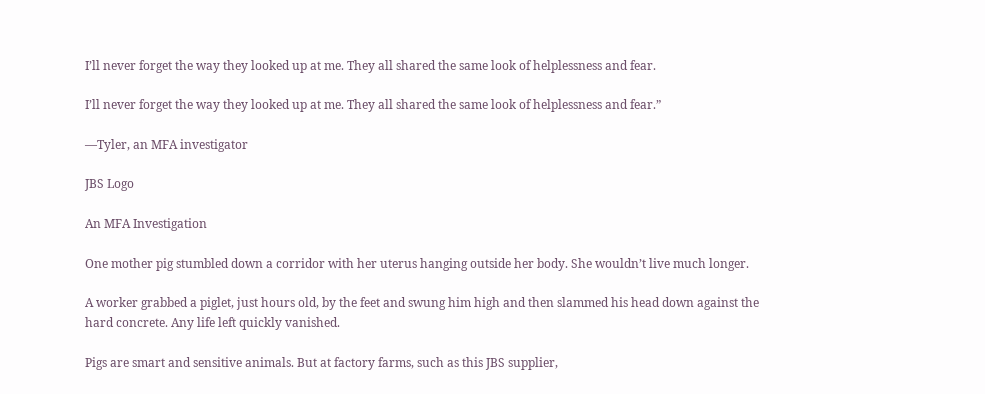I’ll never forget the way they looked up at me. They all shared the same look of helplessness and fear.

I’ll never forget the way they looked up at me. They all shared the same look of helplessness and fear.”

—Tyler, an MFA investigator

JBS Logo

An MFA Investigation

One mother pig stumbled down a corridor with her uterus hanging outside her body. She wouldn’t live much longer.

A worker grabbed a piglet, just hours old, by the feet and swung him high and then slammed his head down against the hard concrete. Any life left quickly vanished.

Pigs are smart and sensitive animals. But at factory farms, such as this JBS supplier,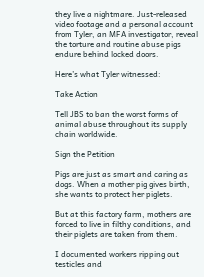they live a nightmare. Just-released video footage and a personal account from Tyler, an MFA investigator, reveal the torture and routine abuse pigs endure behind locked doors.

Here’s what Tyler witnessed:

Take Action

Tell JBS to ban the worst forms of animal abuse throughout its supply chain worldwide.

Sign the Petition

Pigs are just as smart and caring as dogs. When a mother pig gives birth, she wants to protect her piglets.

But at this factory farm, mothers are forced to live in filthy conditions, and their piglets are taken from them.

I documented workers ripping out testicles and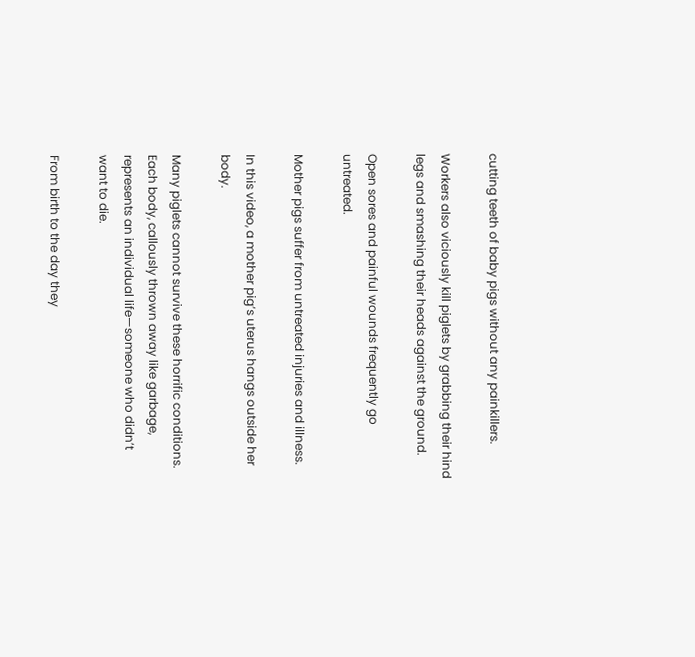cutting teeth of baby pigs without any painkillers.

Workers also viciously kill piglets by grabbing their hind legs and smashing their heads against the ground.

Open sores and painful wounds frequently go untreated.

Mother pigs suffer from untreated injuries and illness.

In this video, a mother pig’s uterus hangs outside her body.

Many piglets cannot survive these horrific conditions. Each body, callously thrown away like garbage, represents an individual life—someone who didn’t want to die.

From birth to the day they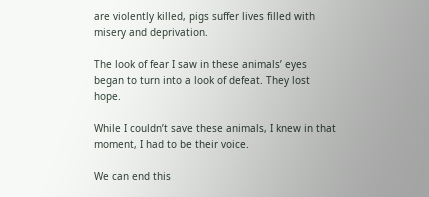are violently killed, pigs suffer lives filled with misery and deprivation.

The look of fear I saw in these animals’ eyes began to turn into a look of defeat. They lost hope.

While I couldn’t save these animals, I knew in that moment, I had to be their voice.

We can end this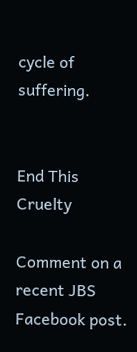cycle of suffering.


End This Cruelty

Comment on a recent JBS Facebook post.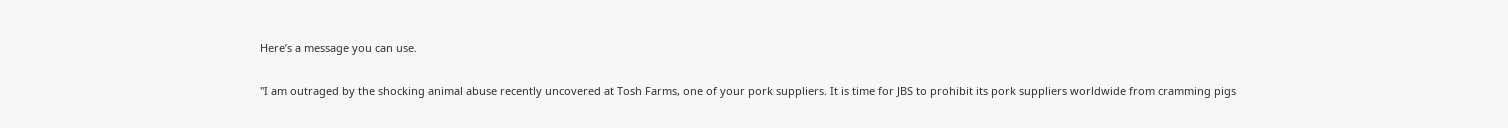Here’s a message you can use.

"I am outraged by the shocking animal abuse recently uncovered at Tosh Farms, one of your pork suppliers. It is time for JBS to prohibit its pork suppliers worldwide from cramming pigs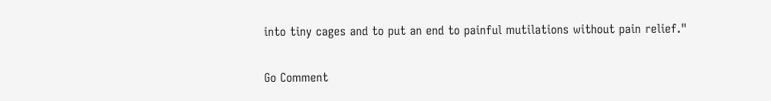into tiny cages and to put an end to painful mutilations without pain relief."

Go Comment